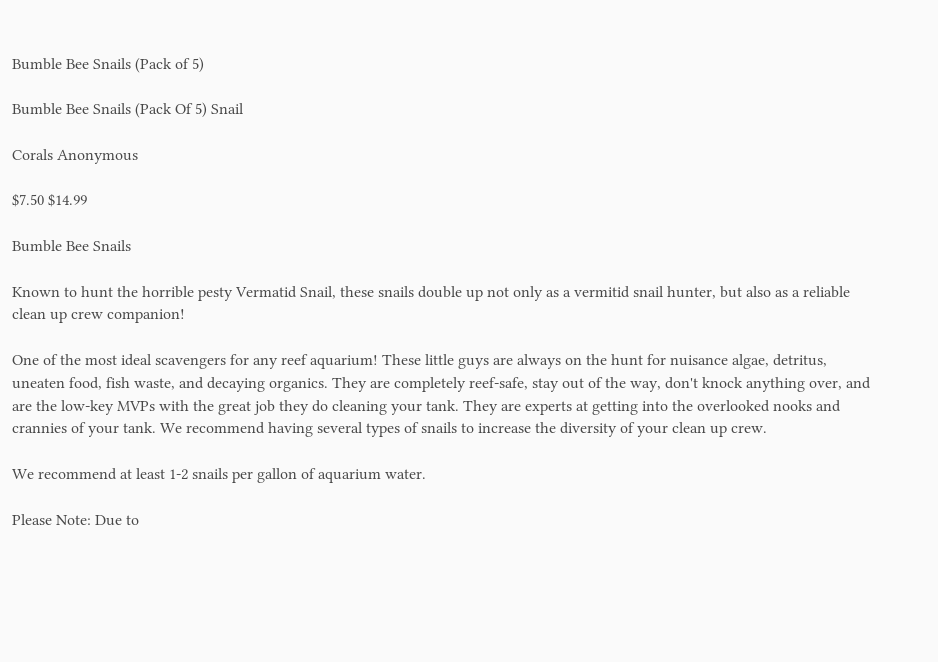Bumble Bee Snails (Pack of 5)

Bumble Bee Snails (Pack Of 5) Snail

Corals Anonymous

$7.50 $14.99

Bumble Bee Snails

Known to hunt the horrible pesty Vermatid Snail, these snails double up not only as a vermitid snail hunter, but also as a reliable clean up crew companion!

One of the most ideal scavengers for any reef aquarium! These little guys are always on the hunt for nuisance algae, detritus, uneaten food, fish waste, and decaying organics. They are completely reef-safe, stay out of the way, don't knock anything over, and are the low-key MVPs with the great job they do cleaning your tank. They are experts at getting into the overlooked nooks and crannies of your tank. We recommend having several types of snails to increase the diversity of your clean up crew.

We recommend at least 1-2 snails per gallon of aquarium water.

Please Note: Due to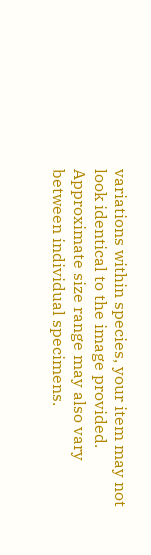variations within species, your item may not look identical to the image provided. Approximate size range may also vary between individual specimens.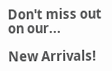Don't miss out on our...

New Arrivals!